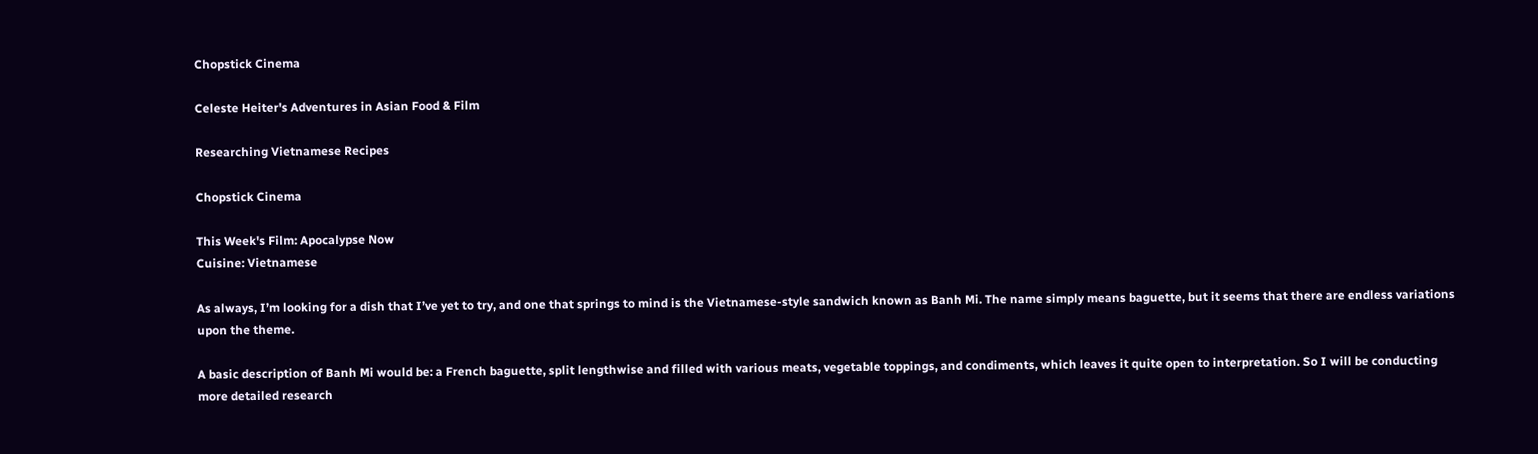Chopstick Cinema

Celeste Heiter's Adventures in Asian Food & Film

Researching Vietnamese Recipes

Chopstick Cinema

This Week's Film: Apocalypse Now
Cuisine: Vietnamese

As always, I’m looking for a dish that I’ve yet to try, and one that springs to mind is the Vietnamese-style sandwich known as Banh Mi. The name simply means baguette, but it seems that there are endless variations upon the theme.

A basic description of Banh Mi would be: a French baguette, split lengthwise and filled with various meats, vegetable toppings, and condiments, which leaves it quite open to interpretation. So I will be conducting more detailed research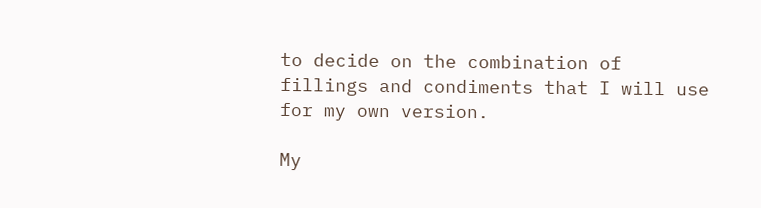to decide on the combination of fillings and condiments that I will use for my own version.

My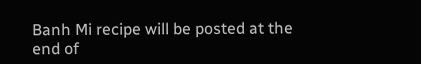Banh Mi recipe will be posted at the end of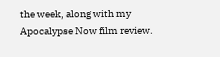the week, along with my Apocalypse Now film review.